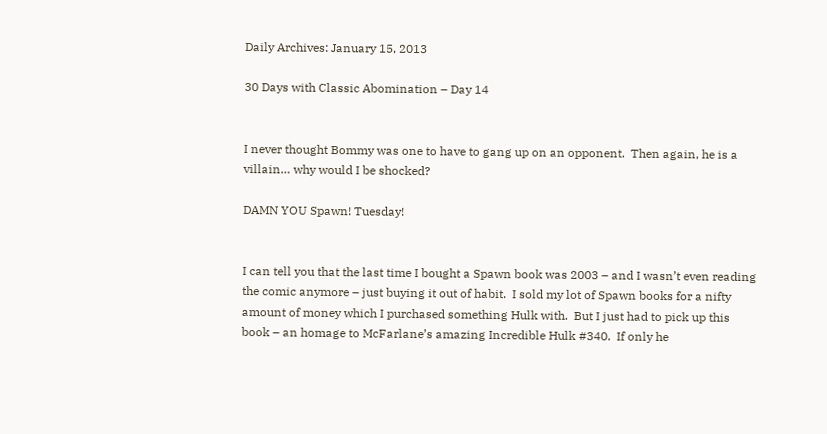Daily Archives: January 15, 2013

30 Days with Classic Abomination – Day 14


I never thought Bommy was one to have to gang up on an opponent.  Then again, he is a villain… why would I be shocked?

DAMN YOU Spawn! Tuesday!


I can tell you that the last time I bought a Spawn book was 2003 – and I wasn’t even reading the comic anymore – just buying it out of habit.  I sold my lot of Spawn books for a nifty amount of money which I purchased something Hulk with.  But I just had to pick up this book – an homage to McFarlane’s amazing Incredible Hulk #340.  If only he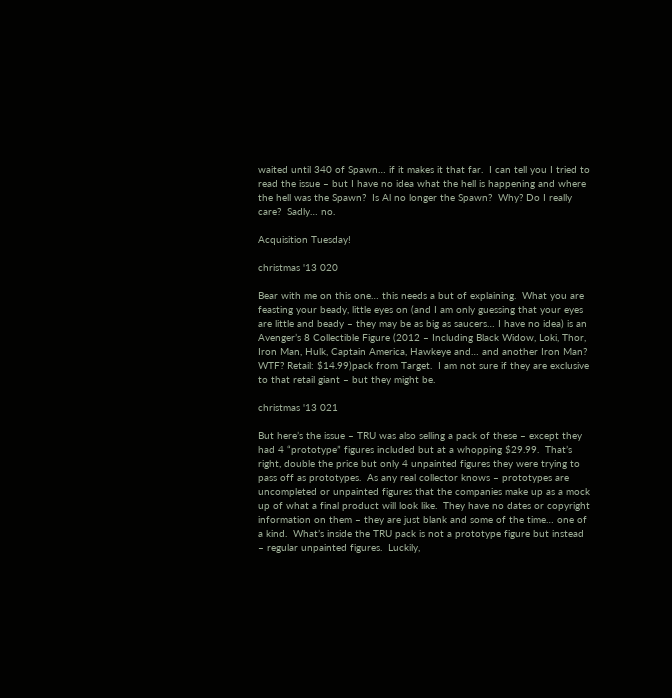waited until 340 of Spawn… if it makes it that far.  I can tell you I tried to read the issue – but I have no idea what the hell is happening and where the hell was the Spawn?  Is Al no longer the Spawn?  Why? Do I really care?  Sadly… no.

Acquisition Tuesday!

christmas '13 020

Bear with me on this one… this needs a but of explaining.  What you are feasting your beady, little eyes on (and I am only guessing that your eyes are little and beady – they may be as big as saucers… I have no idea) is an Avenger’s 8 Collectible Figure (2012 – Including Black Widow, Loki, Thor, Iron Man, Hulk, Captain America, Hawkeye and… and another Iron Man?  WTF? Retail: $14.99)pack from Target.  I am not sure if they are exclusive to that retail giant – but they might be.

christmas '13 021

But here’s the issue – TRU was also selling a pack of these – except they had 4 “prototype” figures included but at a whopping $29.99.  That’s right, double the price but only 4 unpainted figures they were trying to pass off as prototypes.  As any real collector knows – prototypes are uncompleted or unpainted figures that the companies make up as a mock up of what a final product will look like.  They have no dates or copyright information on them – they are just blank and some of the time… one of a kind.  What’s inside the TRU pack is not a prototype figure but instead – regular unpainted figures.  Luckily,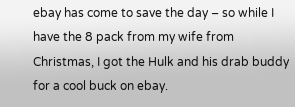ebay has come to save the day – so while I have the 8 pack from my wife from Christmas, I got the Hulk and his drab buddy for a cool buck on ebay.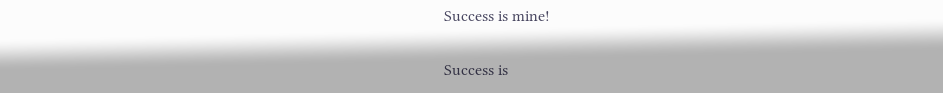Success is mine!

Success is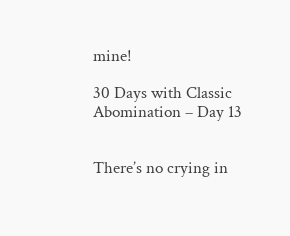mine!

30 Days with Classic Abomination – Day 13


There’s no crying in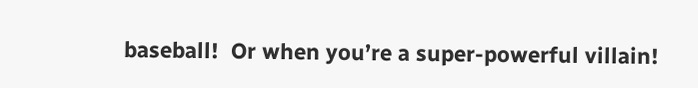baseball!  Or when you’re a super-powerful villain!